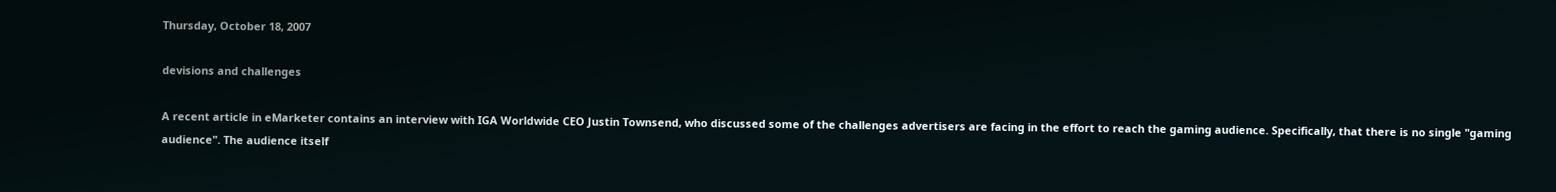Thursday, October 18, 2007

devisions and challenges

A recent article in eMarketer contains an interview with IGA Worldwide CEO Justin Townsend, who discussed some of the challenges advertisers are facing in the effort to reach the gaming audience. Specifically, that there is no single "gaming audience". The audience itself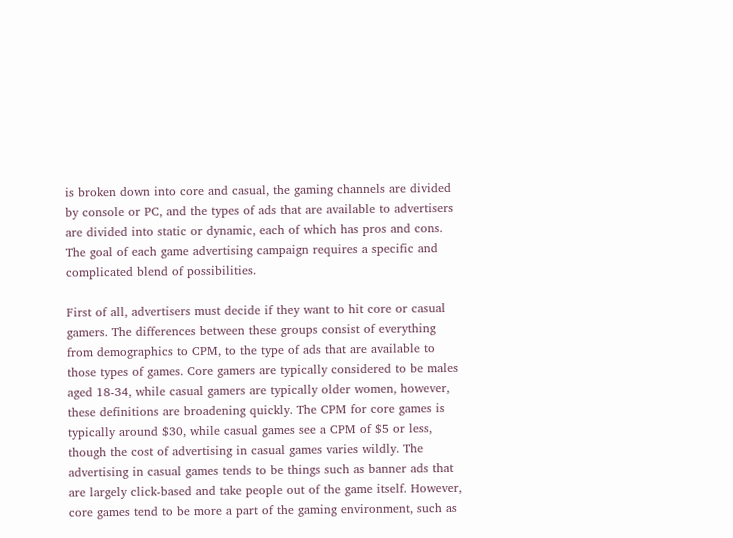is broken down into core and casual, the gaming channels are divided by console or PC, and the types of ads that are available to advertisers are divided into static or dynamic, each of which has pros and cons. The goal of each game advertising campaign requires a specific and complicated blend of possibilities.

First of all, advertisers must decide if they want to hit core or casual gamers. The differences between these groups consist of everything from demographics to CPM, to the type of ads that are available to those types of games. Core gamers are typically considered to be males aged 18-34, while casual gamers are typically older women, however, these definitions are broadening quickly. The CPM for core games is typically around $30, while casual games see a CPM of $5 or less, though the cost of advertising in casual games varies wildly. The advertising in casual games tends to be things such as banner ads that are largely click-based and take people out of the game itself. However, core games tend to be more a part of the gaming environment, such as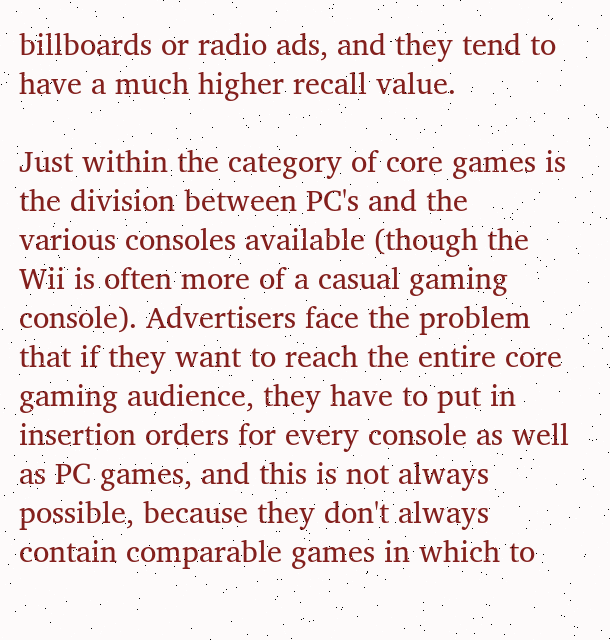billboards or radio ads, and they tend to have a much higher recall value.

Just within the category of core games is the division between PC's and the various consoles available (though the Wii is often more of a casual gaming console). Advertisers face the problem that if they want to reach the entire core gaming audience, they have to put in insertion orders for every console as well as PC games, and this is not always possible, because they don't always contain comparable games in which to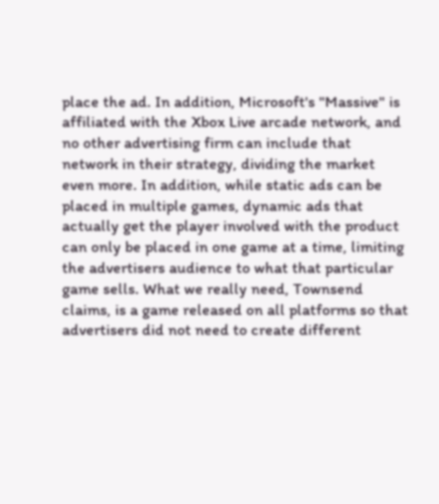place the ad. In addition, Microsoft's "Massive" is affiliated with the Xbox Live arcade network, and no other advertising firm can include that network in their strategy, dividing the market even more. In addition, while static ads can be placed in multiple games, dynamic ads that actually get the player involved with the product can only be placed in one game at a time, limiting the advertisers audience to what that particular game sells. What we really need, Townsend claims, is a game released on all platforms so that advertisers did not need to create different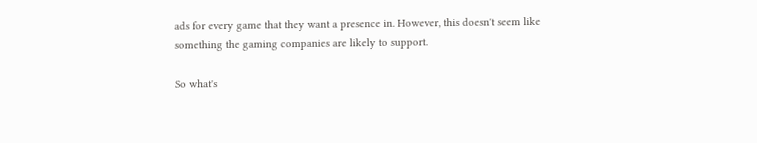ads for every game that they want a presence in. However, this doesn't seem like something the gaming companies are likely to support.

So what's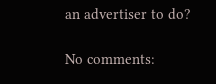an advertiser to do?

No comments: